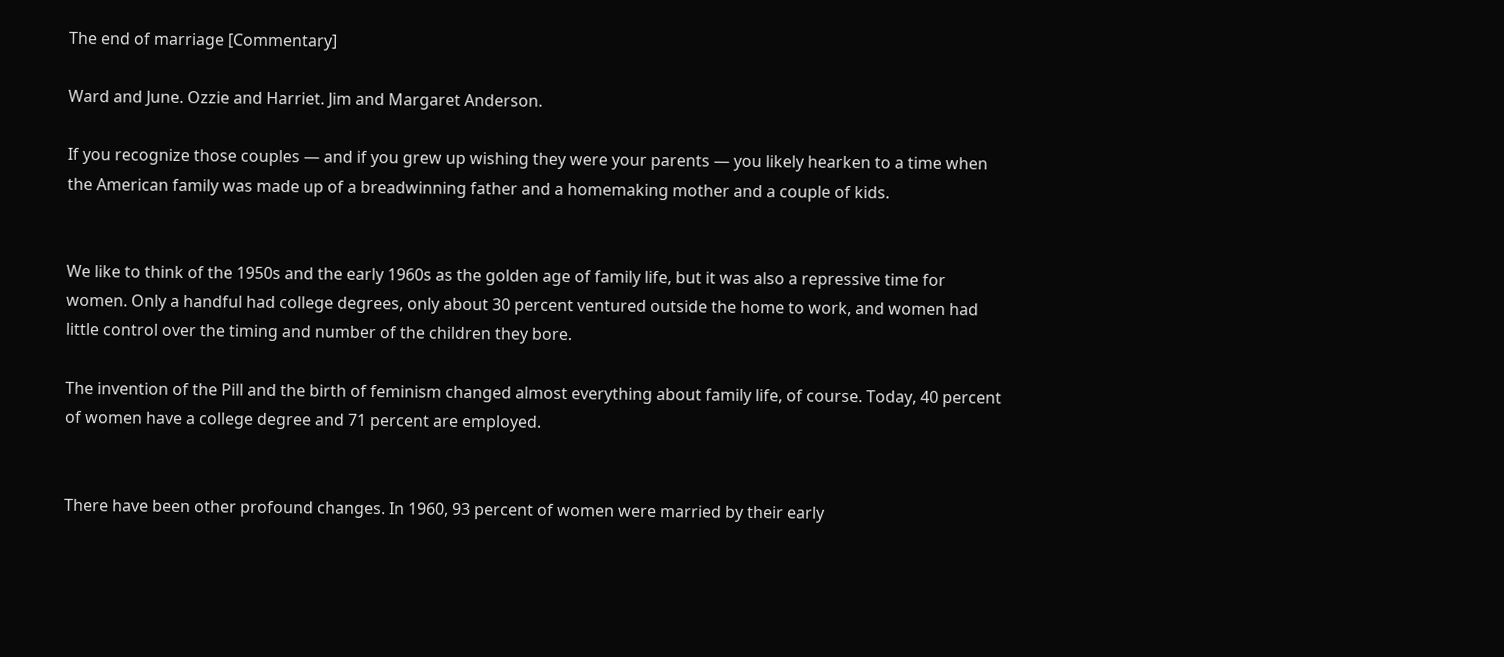The end of marriage [Commentary]

Ward and June. Ozzie and Harriet. Jim and Margaret Anderson.

If you recognize those couples — and if you grew up wishing they were your parents — you likely hearken to a time when the American family was made up of a breadwinning father and a homemaking mother and a couple of kids.


We like to think of the 1950s and the early 1960s as the golden age of family life, but it was also a repressive time for women. Only a handful had college degrees, only about 30 percent ventured outside the home to work, and women had little control over the timing and number of the children they bore.

The invention of the Pill and the birth of feminism changed almost everything about family life, of course. Today, 40 percent of women have a college degree and 71 percent are employed.


There have been other profound changes. In 1960, 93 percent of women were married by their early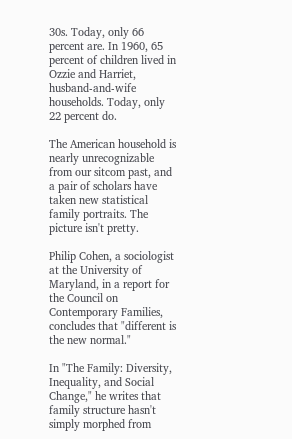30s. Today, only 66 percent are. In 1960, 65 percent of children lived in Ozzie and Harriet, husband-and-wife households. Today, only 22 percent do.

The American household is nearly unrecognizable from our sitcom past, and a pair of scholars have taken new statistical family portraits. The picture isn't pretty.

Philip Cohen, a sociologist at the University of Maryland, in a report for the Council on Contemporary Families, concludes that "different is the new normal."

In "The Family: Diversity, Inequality, and Social Change," he writes that family structure hasn't simply morphed from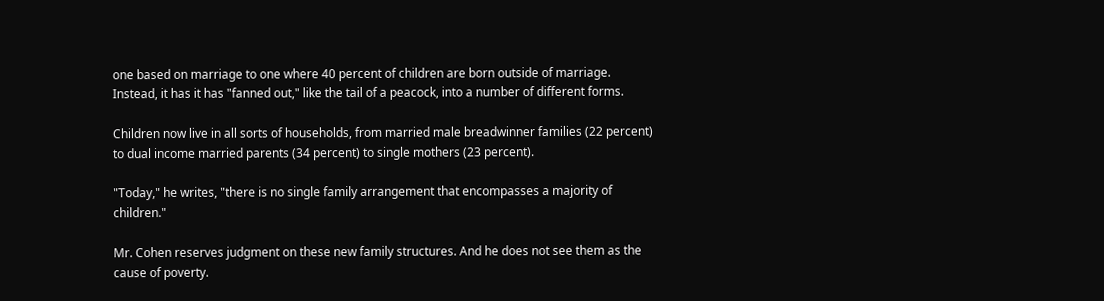one based on marriage to one where 40 percent of children are born outside of marriage. Instead, it has it has "fanned out," like the tail of a peacock, into a number of different forms.

Children now live in all sorts of households, from married male breadwinner families (22 percent) to dual income married parents (34 percent) to single mothers (23 percent).

"Today," he writes, "there is no single family arrangement that encompasses a majority of children."

Mr. Cohen reserves judgment on these new family structures. And he does not see them as the cause of poverty.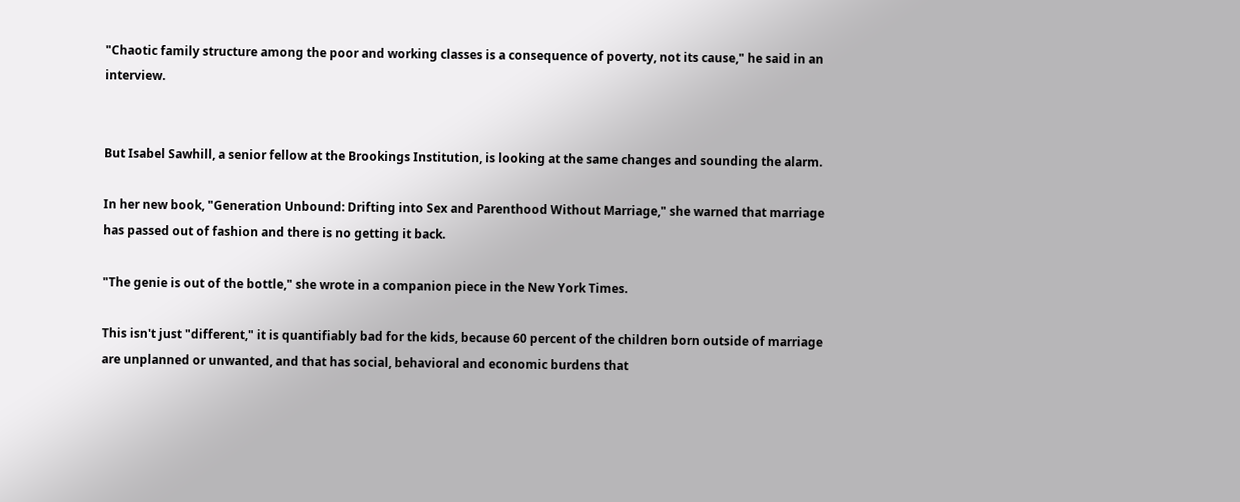"Chaotic family structure among the poor and working classes is a consequence of poverty, not its cause," he said in an interview.


But Isabel Sawhill, a senior fellow at the Brookings Institution, is looking at the same changes and sounding the alarm.

In her new book, "Generation Unbound: Drifting into Sex and Parenthood Without Marriage," she warned that marriage has passed out of fashion and there is no getting it back.

"The genie is out of the bottle," she wrote in a companion piece in the New York Times.

This isn't just "different," it is quantifiably bad for the kids, because 60 percent of the children born outside of marriage are unplanned or unwanted, and that has social, behavioral and economic burdens that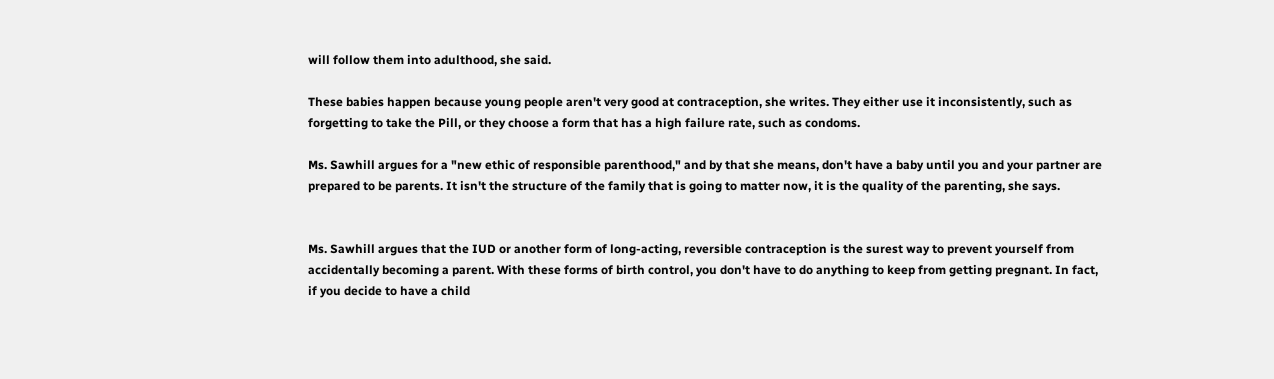will follow them into adulthood, she said.

These babies happen because young people aren't very good at contraception, she writes. They either use it inconsistently, such as forgetting to take the Pill, or they choose a form that has a high failure rate, such as condoms.

Ms. Sawhill argues for a "new ethic of responsible parenthood," and by that she means, don't have a baby until you and your partner are prepared to be parents. It isn't the structure of the family that is going to matter now, it is the quality of the parenting, she says.


Ms. Sawhill argues that the IUD or another form of long-acting, reversible contraception is the surest way to prevent yourself from accidentally becoming a parent. With these forms of birth control, you don't have to do anything to keep from getting pregnant. In fact, if you decide to have a child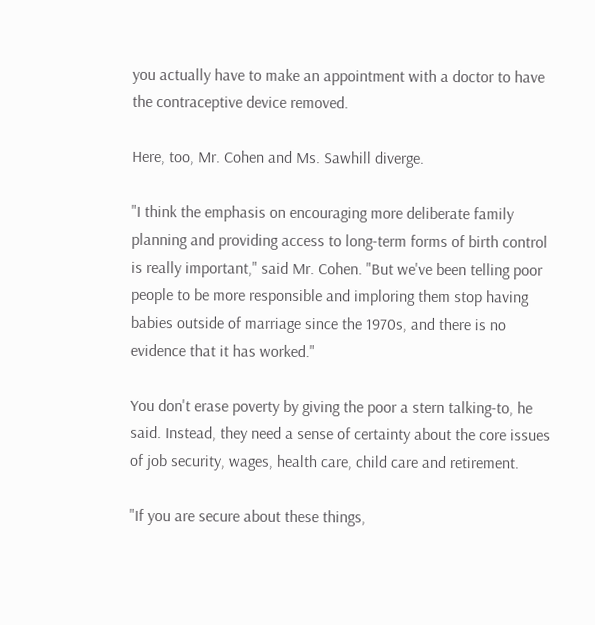you actually have to make an appointment with a doctor to have the contraceptive device removed.

Here, too, Mr. Cohen and Ms. Sawhill diverge.

"I think the emphasis on encouraging more deliberate family planning and providing access to long-term forms of birth control is really important," said Mr. Cohen. "But we've been telling poor people to be more responsible and imploring them stop having babies outside of marriage since the 1970s, and there is no evidence that it has worked."

You don't erase poverty by giving the poor a stern talking-to, he said. Instead, they need a sense of certainty about the core issues of job security, wages, health care, child care and retirement.

"If you are secure about these things,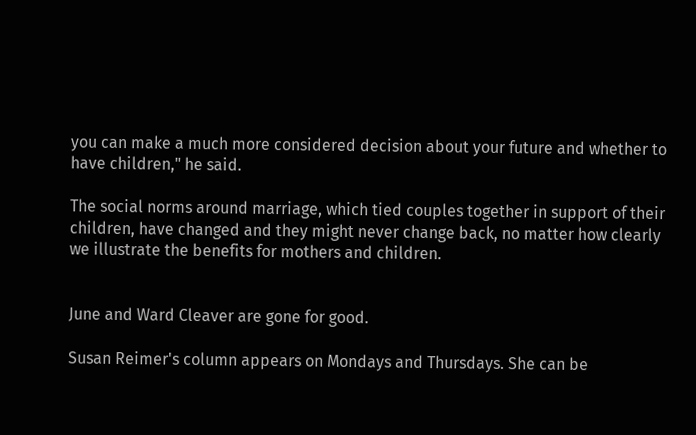you can make a much more considered decision about your future and whether to have children," he said.

The social norms around marriage, which tied couples together in support of their children, have changed and they might never change back, no matter how clearly we illustrate the benefits for mothers and children.


June and Ward Cleaver are gone for good.

Susan Reimer's column appears on Mondays and Thursdays. She can be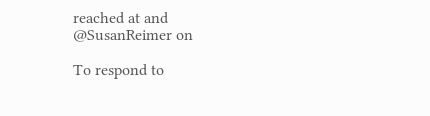reached at and @SusanReimer on

To respond to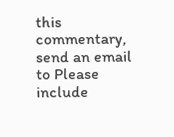this commentary, send an email to Please include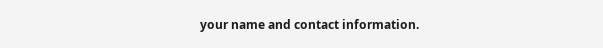your name and contact information.